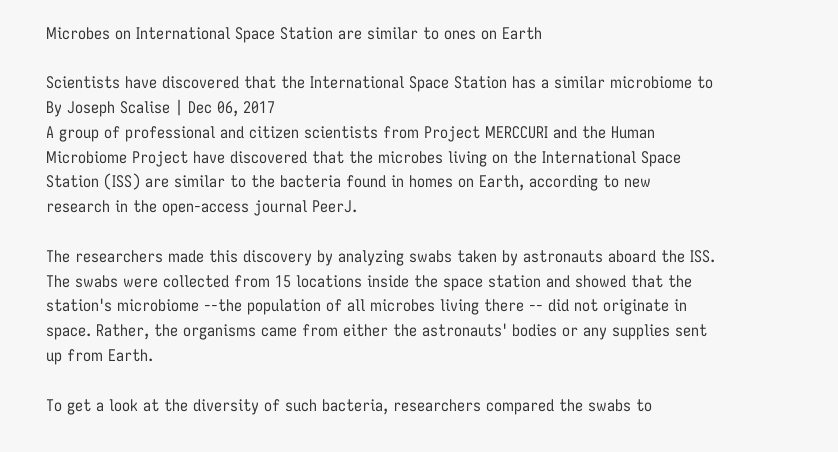Microbes on International Space Station are similar to ones on Earth

Scientists have discovered that the International Space Station has a similar microbiome to
By Joseph Scalise | Dec 06, 2017
A group of professional and citizen scientists from Project MERCCURI and the Human Microbiome Project have discovered that the microbes living on the International Space Station (ISS) are similar to the bacteria found in homes on Earth, according to new research in the open-access journal PeerJ.

The researchers made this discovery by analyzing swabs taken by astronauts aboard the ISS. The swabs were collected from 15 locations inside the space station and showed that the station's microbiome --the population of all microbes living there -- did not originate in space. Rather, the organisms came from either the astronauts' bodies or any supplies sent up from Earth.

To get a look at the diversity of such bacteria, researchers compared the swabs to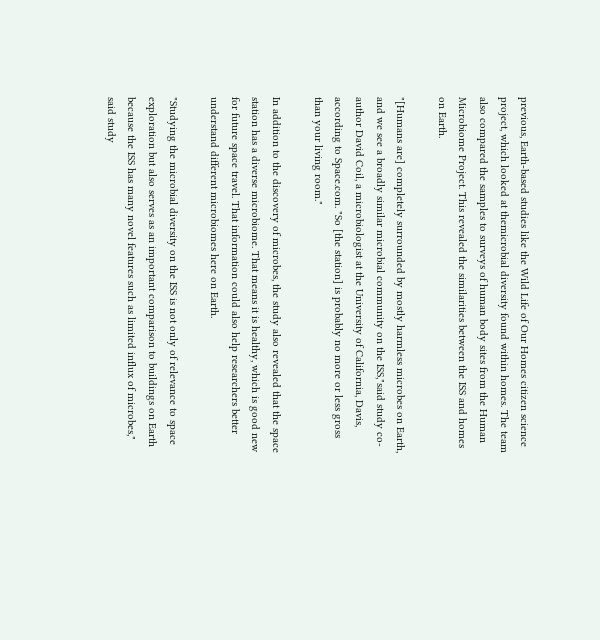previous, Earth-based studies like the Wild Life of Our Homes citizen science project, which looked at themicrobial diversity found within homes. The team also compared the samples to surveys of human body sites from the Human Microbiome Project. This revealed the similarities between the ISS and homes on Earth.

"[Humans are] completely surrounded by mostly harmless microbes on Earth, and we see a broadly similar microbial community on the ISS,"said study co-author David Coil, a microbiologist at the University of California, Davis, according to Space.com. "So [the station] is probably no more or less gross than your living room."

In addition to the discovery of microbes, the study also revealed that the space station has a diverse microbiome. That means it is healthy, which is good new for future space travel. That information could also help researchers better understand different microbiomes here on Earth.

"Studying the microbial diversity on the ISS is not only of relevance to space exploration but also serves as an important comparison to buildings on Earth because the ISS has many novel features such as limited influx of microbes," said study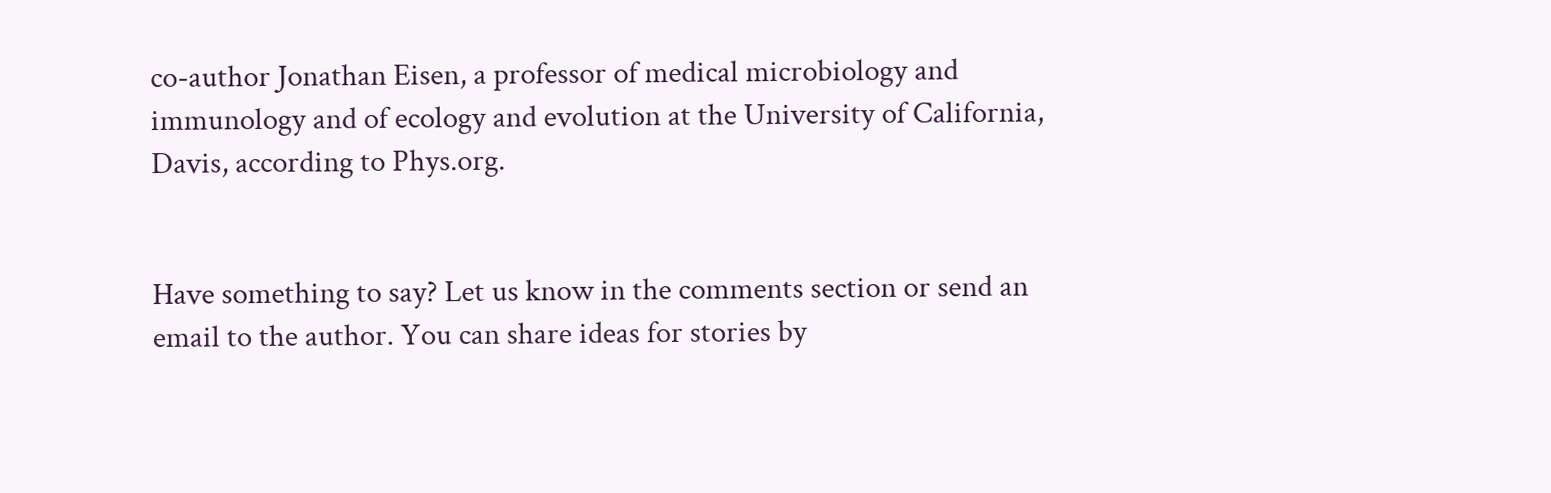co-author Jonathan Eisen, a professor of medical microbiology and immunology and of ecology and evolution at the University of California, Davis, according to Phys.org.


Have something to say? Let us know in the comments section or send an email to the author. You can share ideas for stories by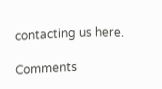contacting us here.

Comments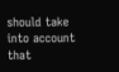should take into account that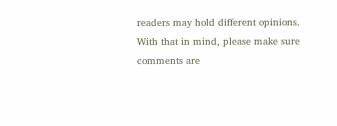readers may hold different opinions. With that in mind, please make sure comments are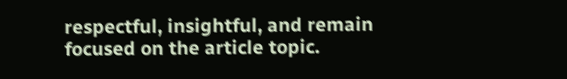respectful, insightful, and remain focused on the article topic.